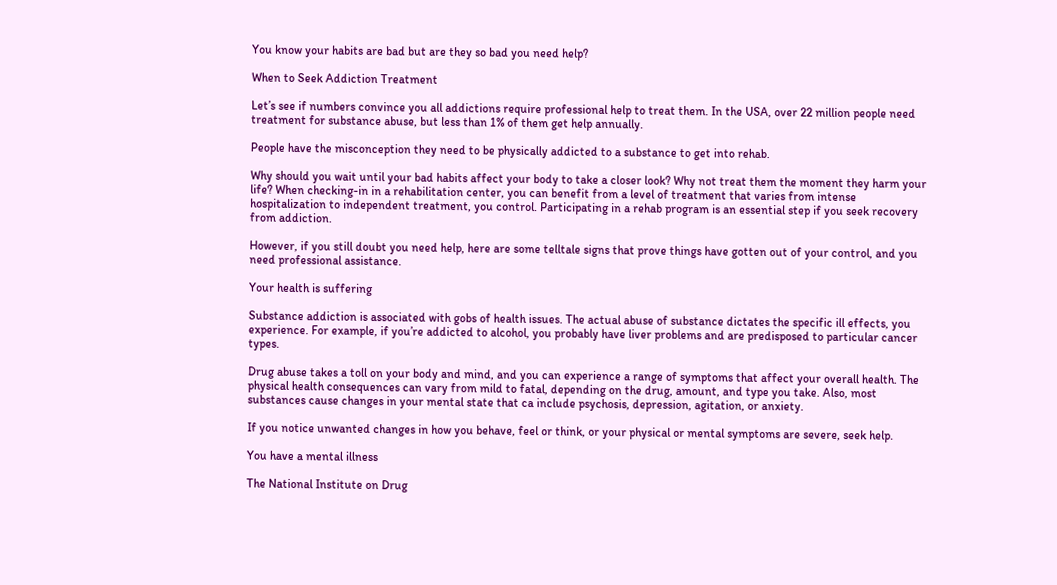You know your habits are bad but are they so bad you need help?

When to Seek Addiction Treatment

Let’s see if numbers convince you all addictions require professional help to treat them. In the USA, over 22 million people need treatment for substance abuse, but less than 1% of them get help annually.

People have the misconception they need to be physically addicted to a substance to get into rehab.

Why should you wait until your bad habits affect your body to take a closer look? Why not treat them the moment they harm your life? When checking-in in a rehabilitation center, you can benefit from a level of treatment that varies from intense hospitalization to independent treatment, you control. Participating in a rehab program is an essential step if you seek recovery from addiction.

However, if you still doubt you need help, here are some telltale signs that prove things have gotten out of your control, and you need professional assistance.

Your health is suffering

Substance addiction is associated with gobs of health issues. The actual abuse of substance dictates the specific ill effects, you experience. For example, if you’re addicted to alcohol, you probably have liver problems and are predisposed to particular cancer types.

Drug abuse takes a toll on your body and mind, and you can experience a range of symptoms that affect your overall health. The physical health consequences can vary from mild to fatal, depending on the drug, amount, and type you take. Also, most substances cause changes in your mental state that ca include psychosis, depression, agitation, or anxiety.

If you notice unwanted changes in how you behave, feel or think, or your physical or mental symptoms are severe, seek help.

You have a mental illness

The National Institute on Drug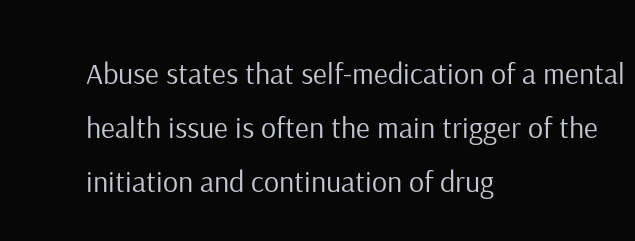Abuse states that self-medication of a mental health issue is often the main trigger of the initiation and continuation of drug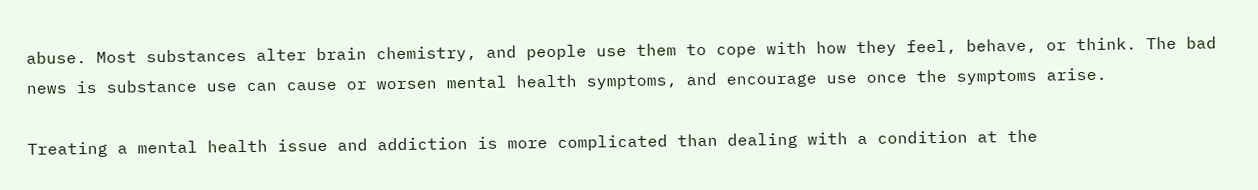abuse. Most substances alter brain chemistry, and people use them to cope with how they feel, behave, or think. The bad news is substance use can cause or worsen mental health symptoms, and encourage use once the symptoms arise.

Treating a mental health issue and addiction is more complicated than dealing with a condition at the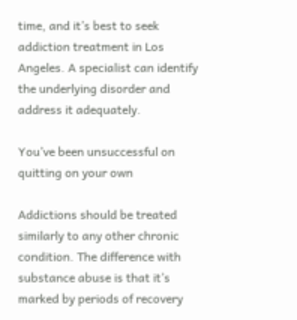time, and it’s best to seek addiction treatment in Los Angeles. A specialist can identify the underlying disorder and address it adequately.

You’ve been unsuccessful on quitting on your own

Addictions should be treated similarly to any other chronic condition. The difference with substance abuse is that it’s marked by periods of recovery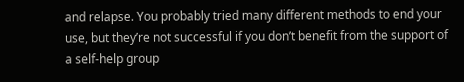and relapse. You probably tried many different methods to end your use, but they’re not successful if you don’t benefit from the support of a self-help group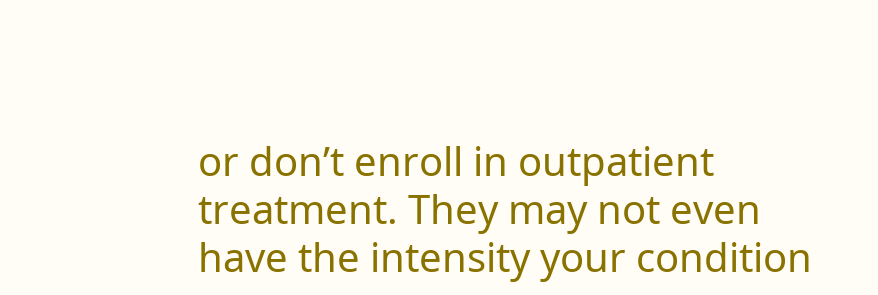or don’t enroll in outpatient treatment. They may not even have the intensity your condition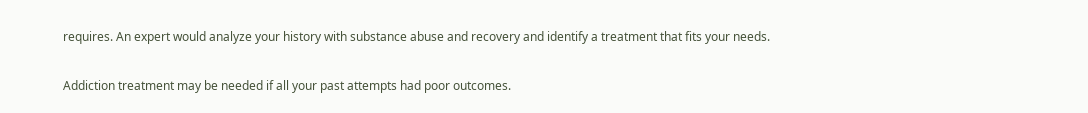requires. An expert would analyze your history with substance abuse and recovery and identify a treatment that fits your needs.

Addiction treatment may be needed if all your past attempts had poor outcomes.